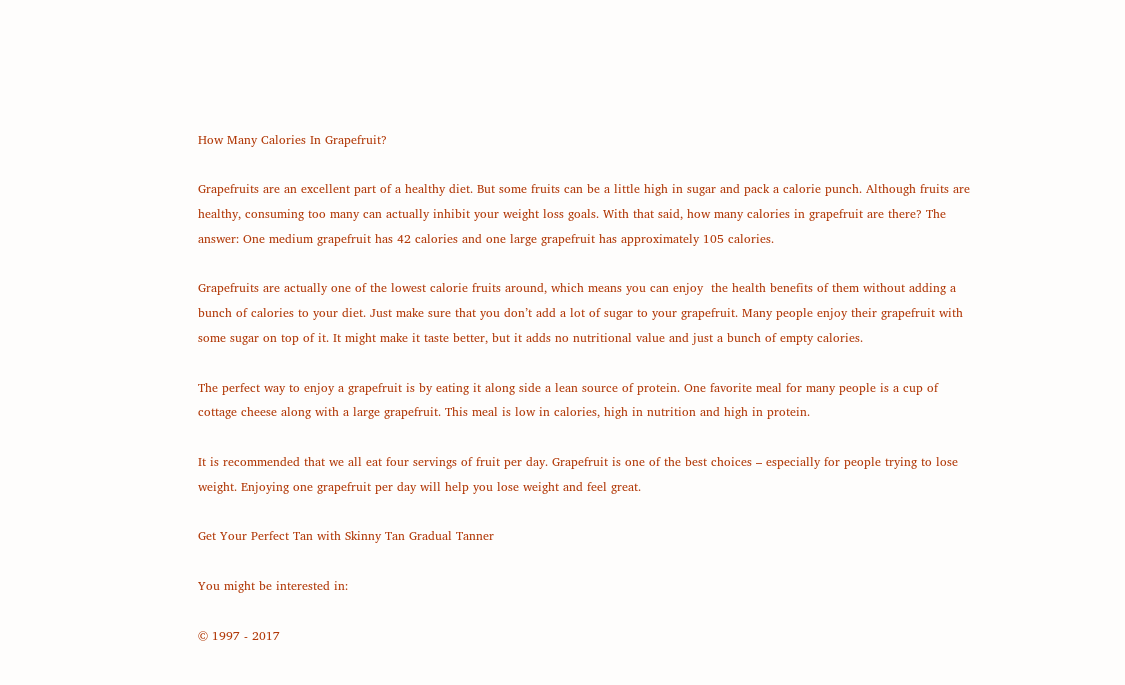How Many Calories In Grapefruit?

Grapefruits are an excellent part of a healthy diet. But some fruits can be a little high in sugar and pack a calorie punch. Although fruits are healthy, consuming too many can actually inhibit your weight loss goals. With that said, how many calories in grapefruit are there? The answer: One medium grapefruit has 42 calories and one large grapefruit has approximately 105 calories.

Grapefruits are actually one of the lowest calorie fruits around, which means you can enjoy  the health benefits of them without adding a bunch of calories to your diet. Just make sure that you don’t add a lot of sugar to your grapefruit. Many people enjoy their grapefruit with some sugar on top of it. It might make it taste better, but it adds no nutritional value and just a bunch of empty calories.

The perfect way to enjoy a grapefruit is by eating it along side a lean source of protein. One favorite meal for many people is a cup of cottage cheese along with a large grapefruit. This meal is low in calories, high in nutrition and high in protein.

It is recommended that we all eat four servings of fruit per day. Grapefruit is one of the best choices – especially for people trying to lose weight. Enjoying one grapefruit per day will help you lose weight and feel great.

Get Your Perfect Tan with Skinny Tan Gradual Tanner

You might be interested in:

© 1997 - 2017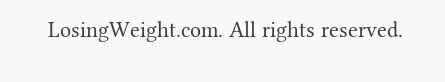LosingWeight.com. All rights reserved.